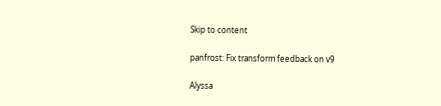Skip to content

panfrost: Fix transform feedback on v9

Alyssa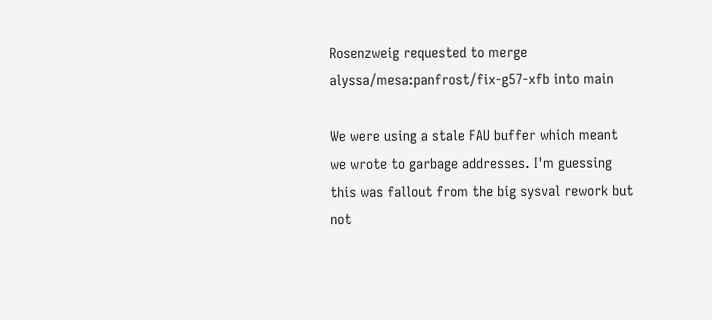Rosenzweig requested to merge alyssa/mesa:panfrost/fix-g57-xfb into main

We were using a stale FAU buffer which meant we wrote to garbage addresses. I'm guessing this was fallout from the big sysval rework but not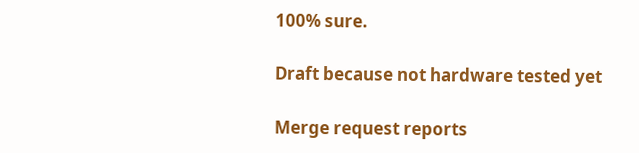100% sure.

Draft because not hardware tested yet

Merge request reports